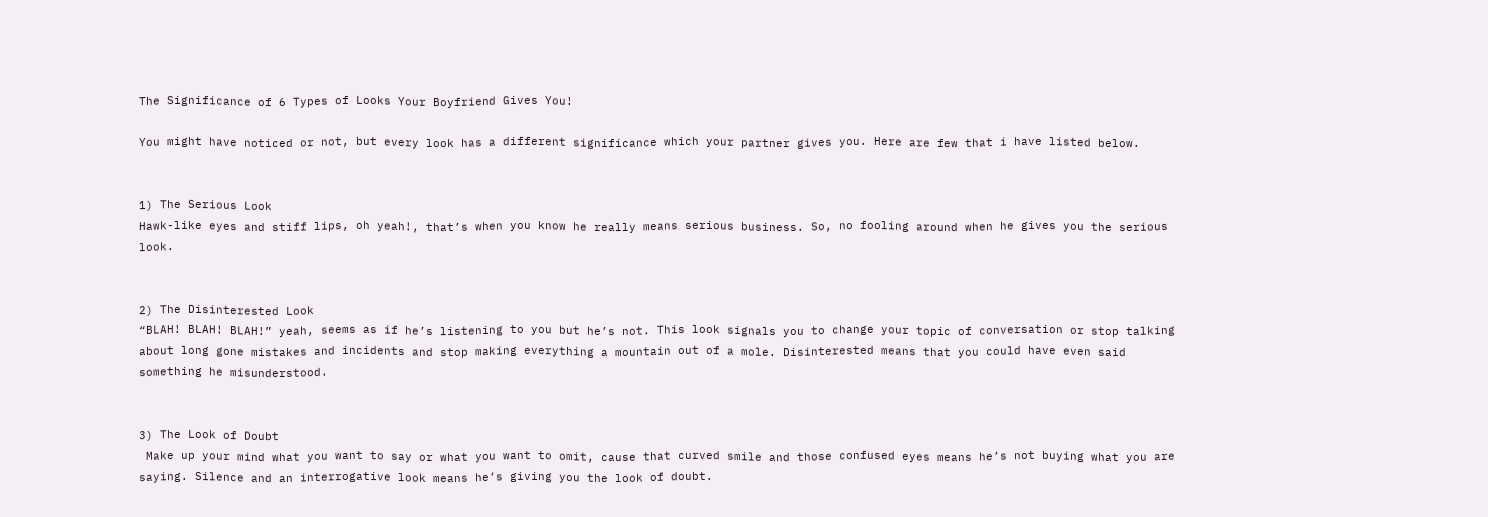The Significance of 6 Types of Looks Your Boyfriend Gives You!

You might have noticed or not, but every look has a different significance which your partner gives you. Here are few that i have listed below.


1) The Serious Look
Hawk-like eyes and stiff lips, oh yeah!, that’s when you know he really means serious business. So, no fooling around when he gives you the serious look.


2) The Disinterested Look
“BLAH! BLAH! BLAH!” yeah, seems as if he’s listening to you but he’s not. This look signals you to change your topic of conversation or stop talking about long gone mistakes and incidents and stop making everything a mountain out of a mole. Disinterested means that you could have even said something he misunderstood.


3) The Look of Doubt
 Make up your mind what you want to say or what you want to omit, cause that curved smile and those confused eyes means he’s not buying what you are saying. Silence and an interrogative look means he’s giving you the look of doubt.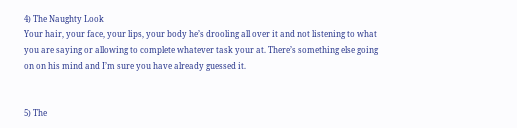4) The Naughty Look
Your hair, your face, your lips, your body he’s drooling all over it and not listening to what you are saying or allowing to complete whatever task your at. There’s something else going on on his mind and I’m sure you have already guessed it.


5) The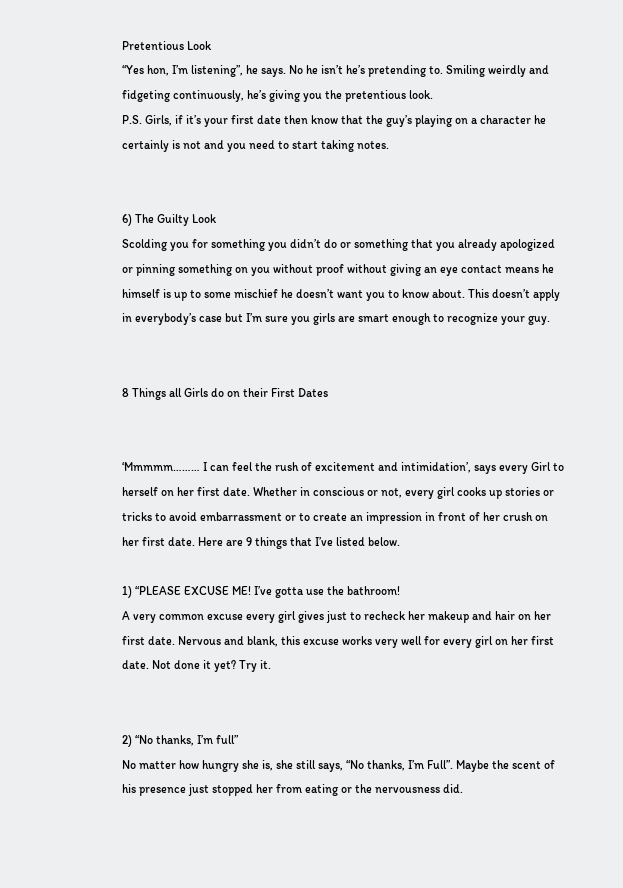Pretentious Look
“Yes hon, I’m listening”, he says. No he isn’t he’s pretending to. Smiling weirdly and fidgeting continuously, he’s giving you the pretentious look.
P.S. Girls, if it’s your first date then know that the guy’s playing on a character he certainly is not and you need to start taking notes.


6) The Guilty Look
Scolding you for something you didn’t do or something that you already apologized or pinning something on you without proof without giving an eye contact means he himself is up to some mischief he doesn’t want you to know about. This doesn’t apply in everybody’s case but I’m sure you girls are smart enough to recognize your guy.


8 Things all Girls do on their First Dates


‘Mmmmm……… I can feel the rush of excitement and intimidation’, says every Girl to herself on her first date. Whether in conscious or not, every girl cooks up stories or tricks to avoid embarrassment or to create an impression in front of her crush on her first date. Here are 9 things that I’ve listed below.

1) “PLEASE EXCUSE ME! I’ve gotta use the bathroom!
A very common excuse every girl gives just to recheck her makeup and hair on her first date. Nervous and blank, this excuse works very well for every girl on her first date. Not done it yet? Try it.


2) “No thanks, I’m full”
No matter how hungry she is, she still says, “No thanks, I’m Full”. Maybe the scent of his presence just stopped her from eating or the nervousness did.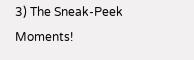3) The Sneak-Peek Moments!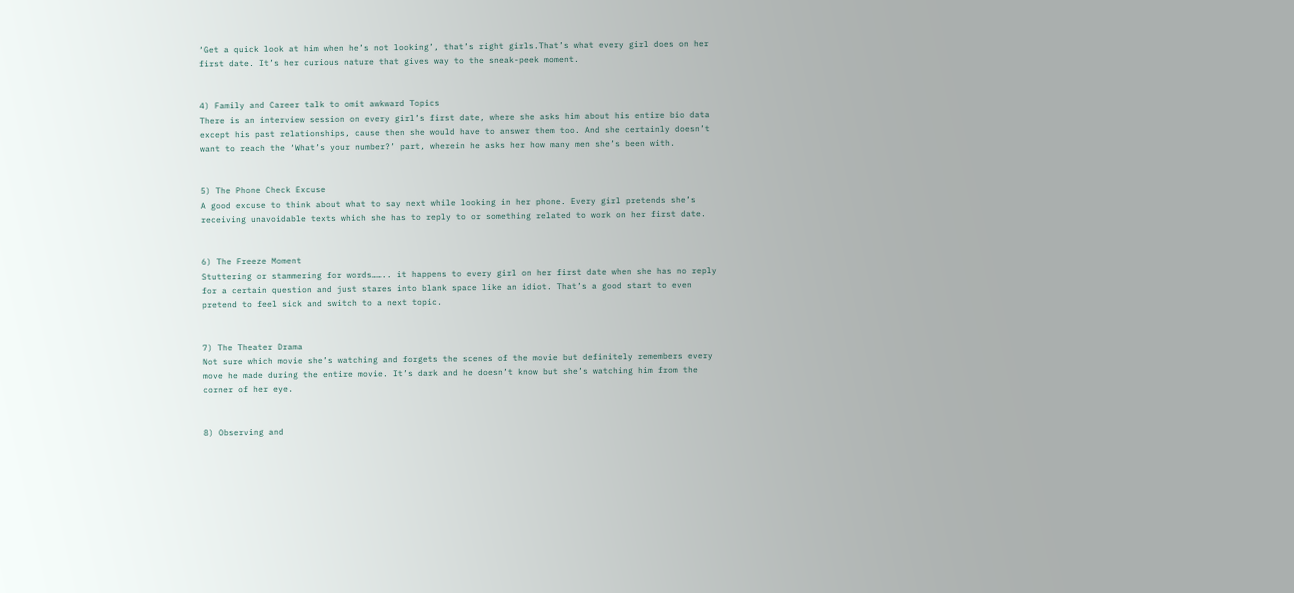‘Get a quick look at him when he’s not looking’, that’s right girls.That’s what every girl does on her first date. It’s her curious nature that gives way to the sneak-peek moment.


4) Family and Career talk to omit awkward Topics
There is an interview session on every girl’s first date, where she asks him about his entire bio data except his past relationships, cause then she would have to answer them too. And she certainly doesn’t want to reach the ‘What’s your number?’ part, wherein he asks her how many men she’s been with.


5) The Phone Check Excuse
A good excuse to think about what to say next while looking in her phone. Every girl pretends she’s receiving unavoidable texts which she has to reply to or something related to work on her first date.


6) The Freeze Moment
Stuttering or stammering for words…….. it happens to every girl on her first date when she has no reply for a certain question and just stares into blank space like an idiot. That’s a good start to even pretend to feel sick and switch to a next topic.


7) The Theater Drama
Not sure which movie she’s watching and forgets the scenes of the movie but definitely remembers every move he made during the entire movie. It’s dark and he doesn’t know but she’s watching him from the corner of her eye.


8) Observing and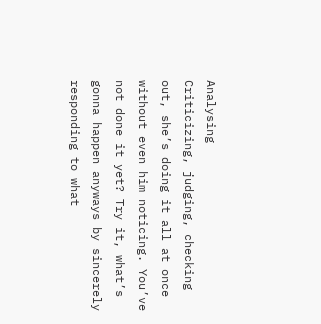Analysing
Criticizing, judging, checking out, she’s doing it all at once without even him noticing. You’ve not done it yet? Try it, what’s gonna happen anyways by sincerely responding to what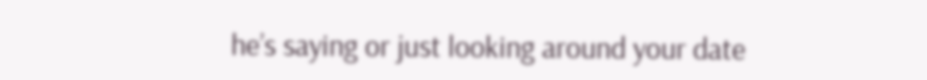he’s saying or just looking around your date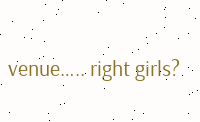venue….. right girls?